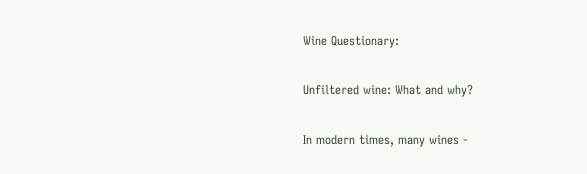Wine Questionary:

Unfiltered wine: What and why?

In modern times, many wines -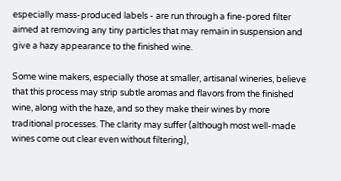especially mass-produced labels - are run through a fine-pored filter aimed at removing any tiny particles that may remain in suspension and give a hazy appearance to the finished wine.

Some wine makers, especially those at smaller, artisanal wineries, believe that this process may strip subtle aromas and flavors from the finished wine, along with the haze, and so they make their wines by more traditional processes. The clarity may suffer (although most well-made wines come out clear even without filtering),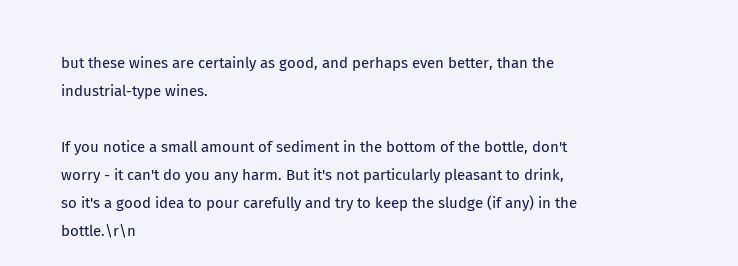but these wines are certainly as good, and perhaps even better, than the industrial-type wines.

If you notice a small amount of sediment in the bottom of the bottle, don't worry - it can't do you any harm. But it's not particularly pleasant to drink, so it's a good idea to pour carefully and try to keep the sludge (if any) in the bottle.\r\n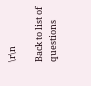\r\n

Back to list of questions